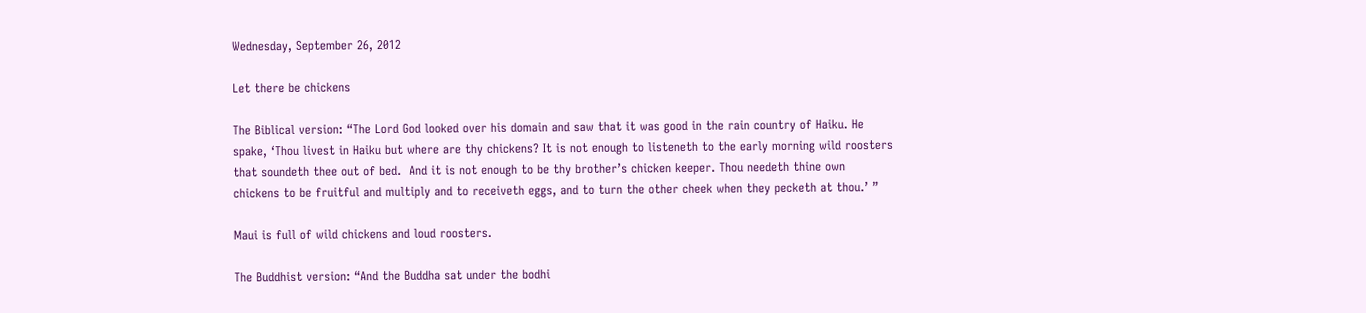Wednesday, September 26, 2012

Let there be chickens

The Biblical version: “The Lord God looked over his domain and saw that it was good in the rain country of Haiku. He spake, ‘Thou livest in Haiku but where are thy chickens? It is not enough to listeneth to the early morning wild roosters that soundeth thee out of bed.  And it is not enough to be thy brother’s chicken keeper. Thou needeth thine own chickens to be fruitful and multiply and to receiveth eggs, and to turn the other cheek when they pecketh at thou.’ ”

Maui is full of wild chickens and loud roosters.

The Buddhist version: “And the Buddha sat under the bodhi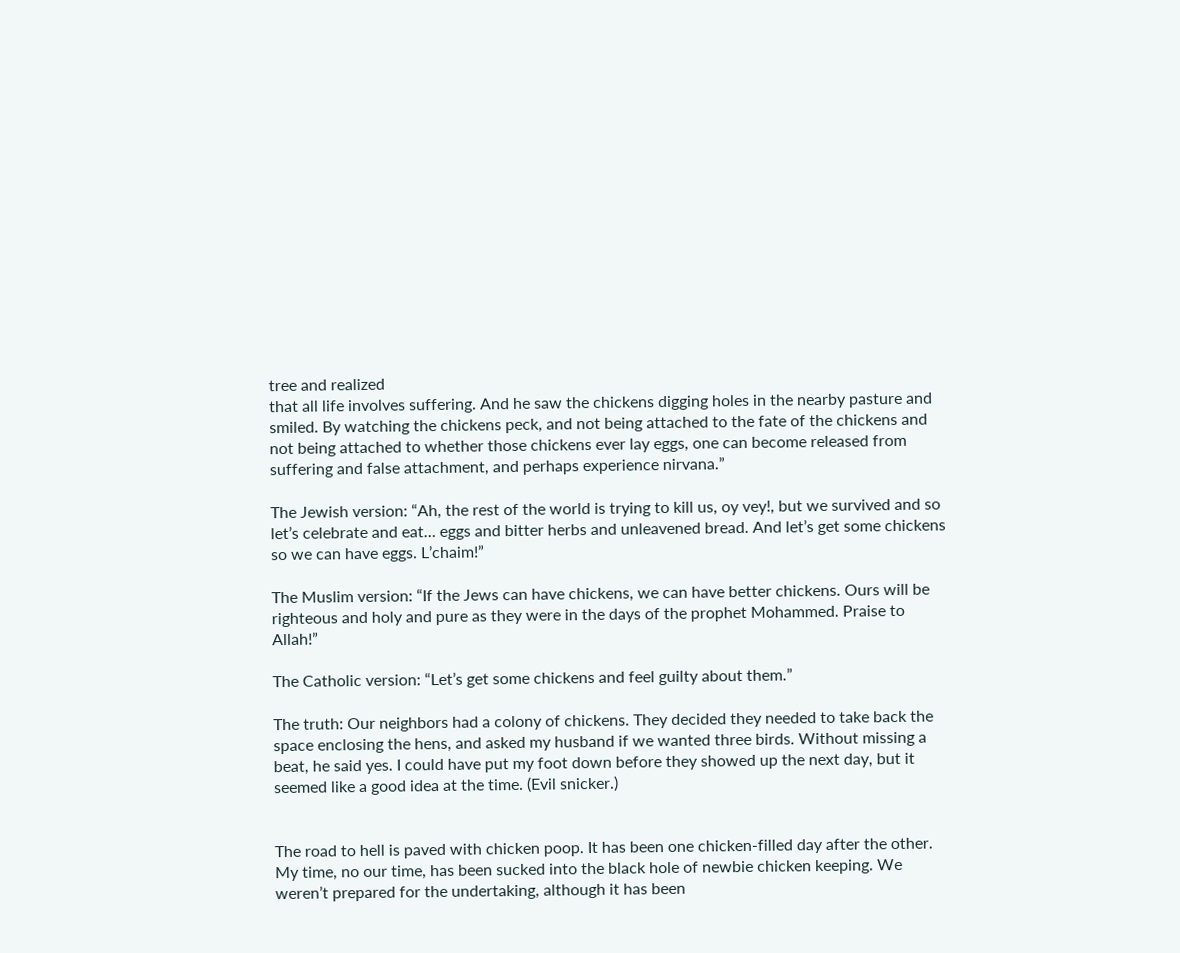tree and realized
that all life involves suffering. And he saw the chickens digging holes in the nearby pasture and smiled. By watching the chickens peck, and not being attached to the fate of the chickens and not being attached to whether those chickens ever lay eggs, one can become released from suffering and false attachment, and perhaps experience nirvana.”

The Jewish version: “Ah, the rest of the world is trying to kill us, oy vey!, but we survived and so let’s celebrate and eat… eggs and bitter herbs and unleavened bread. And let’s get some chickens so we can have eggs. L’chaim!”

The Muslim version: “If the Jews can have chickens, we can have better chickens. Ours will be righteous and holy and pure as they were in the days of the prophet Mohammed. Praise to Allah!”

The Catholic version: “Let’s get some chickens and feel guilty about them.”

The truth: Our neighbors had a colony of chickens. They decided they needed to take back the space enclosing the hens, and asked my husband if we wanted three birds. Without missing a beat, he said yes. I could have put my foot down before they showed up the next day, but it seemed like a good idea at the time. (Evil snicker.)


The road to hell is paved with chicken poop. It has been one chicken-filled day after the other. My time, no our time, has been sucked into the black hole of newbie chicken keeping. We weren’t prepared for the undertaking, although it has been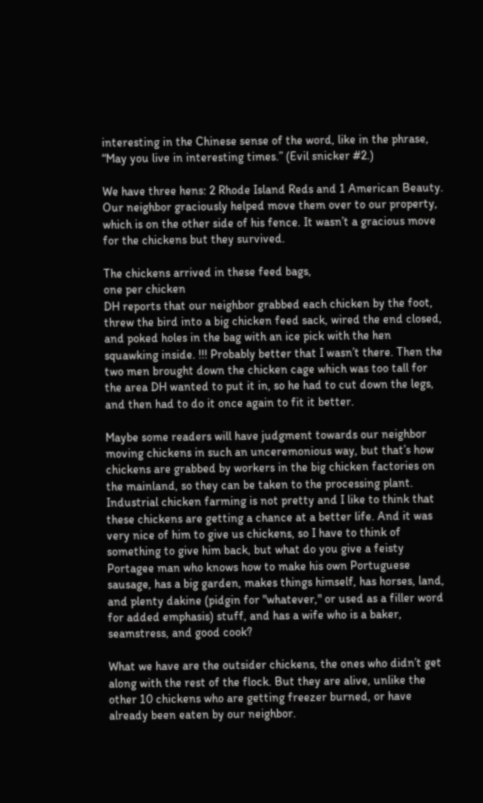interesting in the Chinese sense of the word, like in the phrase, “May you live in interesting times.” (Evil snicker #2.)

We have three hens: 2 Rhode Island Reds and 1 American Beauty. Our neighbor graciously helped move them over to our property, which is on the other side of his fence. It wasn’t a gracious move for the chickens but they survived.

The chickens arrived in these feed bags,
one per chicken
DH reports that our neighbor grabbed each chicken by the foot, threw the bird into a big chicken feed sack, wired the end closed, and poked holes in the bag with an ice pick with the hen squawking inside. !!! Probably better that I wasn’t there. Then the two men brought down the chicken cage which was too tall for the area DH wanted to put it in, so he had to cut down the legs, and then had to do it once again to fit it better.

Maybe some readers will have judgment towards our neighbor moving chickens in such an unceremonious way, but that’s how chickens are grabbed by workers in the big chicken factories on the mainland, so they can be taken to the processing plant. Industrial chicken farming is not pretty and I like to think that these chickens are getting a chance at a better life. And it was very nice of him to give us chickens, so I have to think of something to give him back, but what do you give a feisty Portagee man who knows how to make his own Portuguese sausage, has a big garden, makes things himself, has horses, land, and plenty dakine (pidgin for "whatever," or used as a filler word for added emphasis) stuff, and has a wife who is a baker, seamstress, and good cook?

What we have are the outsider chickens, the ones who didn’t get along with the rest of the flock. But they are alive, unlike the other 10 chickens who are getting freezer burned, or have already been eaten by our neighbor.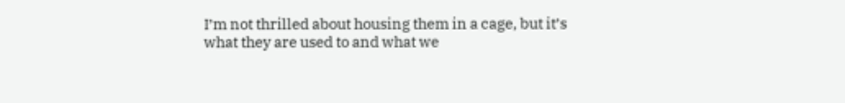I’m not thrilled about housing them in a cage, but it’s what they are used to and what we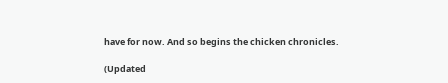have for now. And so begins the chicken chronicles.

(Updated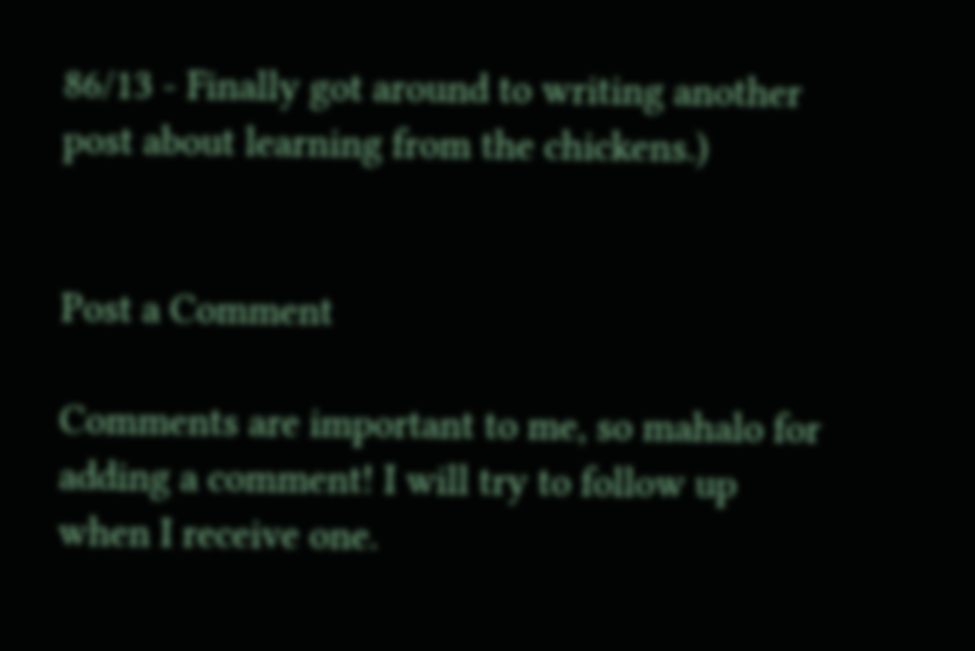86/13 - Finally got around to writing another post about learning from the chickens.)


Post a Comment

Comments are important to me, so mahalo for adding a comment! I will try to follow up when I receive one.